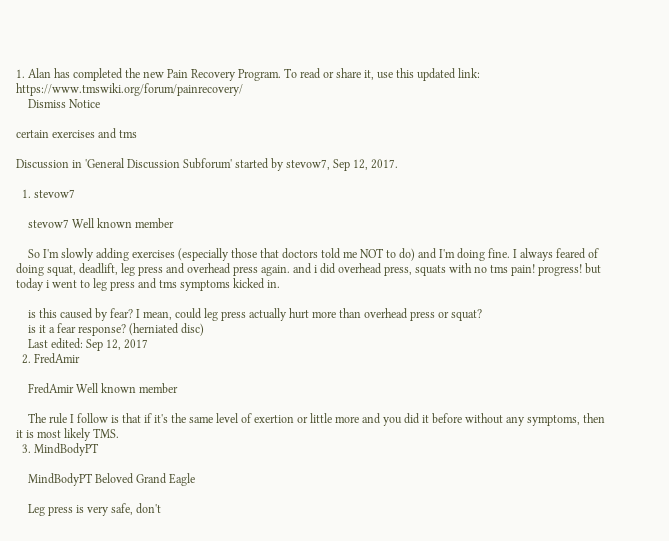1. Alan has completed the new Pain Recovery Program. To read or share it, use this updated link: https://www.tmswiki.org/forum/painrecovery/
    Dismiss Notice

certain exercises and tms

Discussion in 'General Discussion Subforum' started by stevow7, Sep 12, 2017.

  1. stevow7

    stevow7 Well known member

    So I'm slowly adding exercises (especially those that doctors told me NOT to do) and I'm doing fine. I always feared of doing squat, deadlift, leg press and overhead press again. and i did overhead press, squats with no tms pain! progress! but today i went to leg press and tms symptoms kicked in.

    is this caused by fear? I mean, could leg press actually hurt more than overhead press or squat?
    is it a fear response? (herniated disc)
    Last edited: Sep 12, 2017
  2. FredAmir

    FredAmir Well known member

    The rule I follow is that if it's the same level of exertion or little more and you did it before without any symptoms, then it is most likely TMS.
  3. MindBodyPT

    MindBodyPT Beloved Grand Eagle

    Leg press is very safe, don't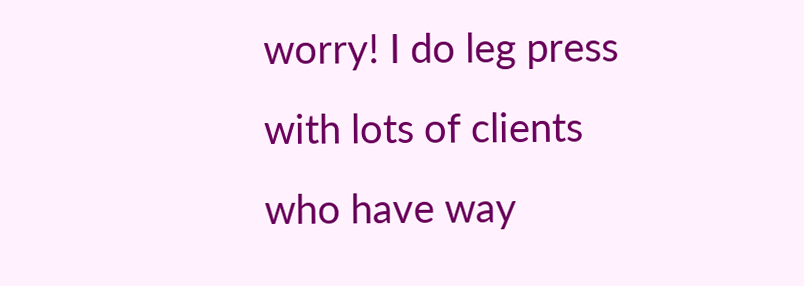worry! I do leg press with lots of clients who have way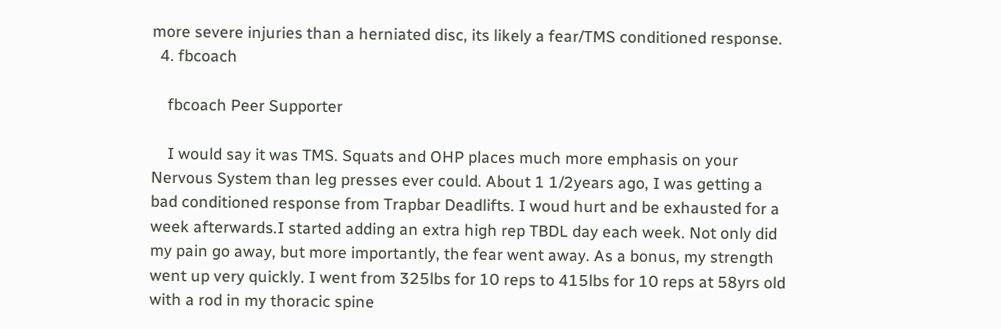more severe injuries than a herniated disc, its likely a fear/TMS conditioned response.
  4. fbcoach

    fbcoach Peer Supporter

    I would say it was TMS. Squats and OHP places much more emphasis on your Nervous System than leg presses ever could. About 1 1/2years ago, I was getting a bad conditioned response from Trapbar Deadlifts. I woud hurt and be exhausted for a week afterwards.I started adding an extra high rep TBDL day each week. Not only did my pain go away, but more importantly, the fear went away. As a bonus, my strength went up very quickly. I went from 325lbs for 10 reps to 415lbs for 10 reps at 58yrs old with a rod in my thoracic spine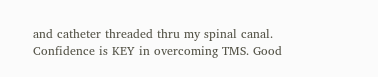and catheter threaded thru my spinal canal. Confidence is KEY in overcoming TMS. Good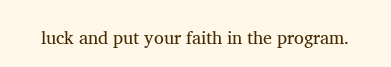luck and put your faith in the program.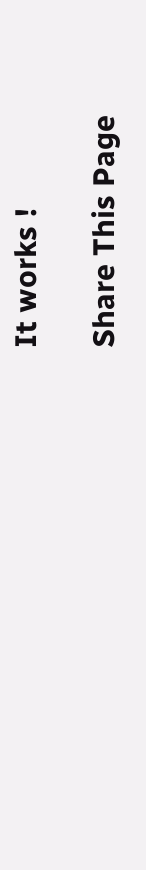It works !

Share This Page